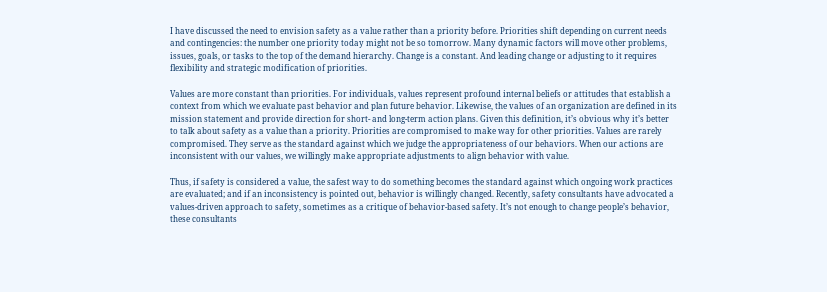I have discussed the need to envision safety as a value rather than a priority before. Priorities shift depending on current needs and contingencies: the number one priority today might not be so tomorrow. Many dynamic factors will move other problems, issues, goals, or tasks to the top of the demand hierarchy. Change is a constant. And leading change or adjusting to it requires flexibility and strategic modification of priorities.

Values are more constant than priorities. For individuals, values represent profound internal beliefs or attitudes that establish a context from which we evaluate past behavior and plan future behavior. Likewise, the values of an organization are defined in its mission statement and provide direction for short- and long-term action plans. Given this definition, it’s obvious why it’s better to talk about safety as a value than a priority. Priorities are compromised to make way for other priorities. Values are rarely compromised. They serve as the standard against which we judge the appropriateness of our behaviors. When our actions are inconsistent with our values, we willingly make appropriate adjustments to align behavior with value.

Thus, if safety is considered a value, the safest way to do something becomes the standard against which ongoing work practices are evaluated; and if an inconsistency is pointed out, behavior is willingly changed. Recently, safety consultants have advocated a values-driven approach to safety, sometimes as a critique of behavior-based safety. It’s not enough to change people’s behavior, these consultants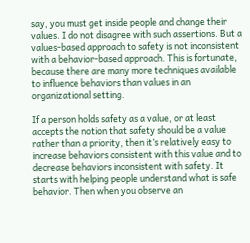say, you must get inside people and change their values. I do not disagree with such assertions. But a values-based approach to safety is not inconsistent with a behavior-based approach. This is fortunate, because there are many more techniques available to influence behaviors than values in an organizational setting.

If a person holds safety as a value, or at least accepts the notion that safety should be a value rather than a priority, then it’s relatively easy to increase behaviors consistent with this value and to decrease behaviors inconsistent with safety. It starts with helping people understand what is safe behavior. Then when you observe an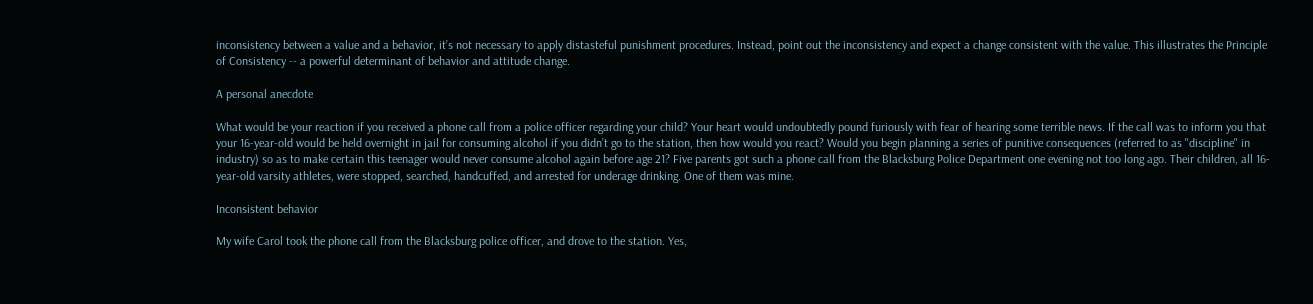inconsistency between a value and a behavior, it’s not necessary to apply distasteful punishment procedures. Instead, point out the inconsistency and expect a change consistent with the value. This illustrates the Principle of Consistency -- a powerful determinant of behavior and attitude change.

A personal anecdote

What would be your reaction if you received a phone call from a police officer regarding your child? Your heart would undoubtedly pound furiously with fear of hearing some terrible news. If the call was to inform you that your 16-year-old would be held overnight in jail for consuming alcohol if you didn’t go to the station, then how would you react? Would you begin planning a series of punitive consequences (referred to as "discipline" in industry) so as to make certain this teenager would never consume alcohol again before age 21? Five parents got such a phone call from the Blacksburg Police Department one evening not too long ago. Their children, all 16-year-old varsity athletes, were stopped, searched, handcuffed, and arrested for underage drinking. One of them was mine.

Inconsistent behavior

My wife Carol took the phone call from the Blacksburg police officer, and drove to the station. Yes,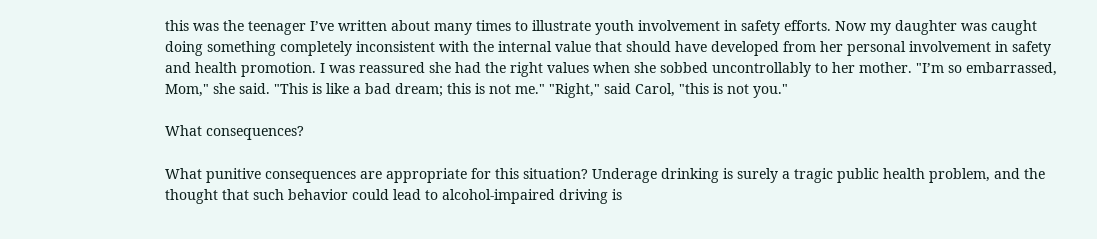this was the teenager I’ve written about many times to illustrate youth involvement in safety efforts. Now my daughter was caught doing something completely inconsistent with the internal value that should have developed from her personal involvement in safety and health promotion. I was reassured she had the right values when she sobbed uncontrollably to her mother. "I’m so embarrassed, Mom," she said. "This is like a bad dream; this is not me." "Right," said Carol, "this is not you."

What consequences?

What punitive consequences are appropriate for this situation? Underage drinking is surely a tragic public health problem, and the thought that such behavior could lead to alcohol-impaired driving is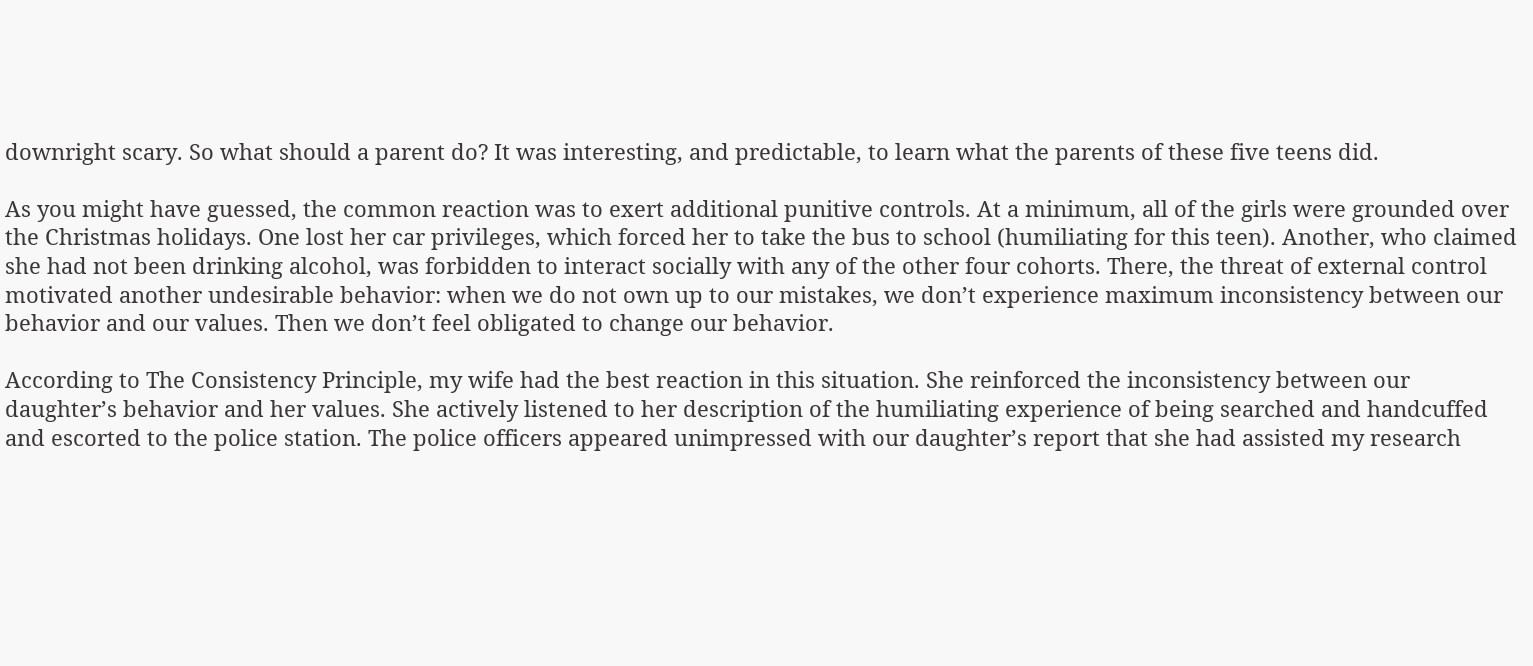downright scary. So what should a parent do? It was interesting, and predictable, to learn what the parents of these five teens did.

As you might have guessed, the common reaction was to exert additional punitive controls. At a minimum, all of the girls were grounded over the Christmas holidays. One lost her car privileges, which forced her to take the bus to school (humiliating for this teen). Another, who claimed she had not been drinking alcohol, was forbidden to interact socially with any of the other four cohorts. There, the threat of external control motivated another undesirable behavior: when we do not own up to our mistakes, we don’t experience maximum inconsistency between our behavior and our values. Then we don’t feel obligated to change our behavior.

According to The Consistency Principle, my wife had the best reaction in this situation. She reinforced the inconsistency between our daughter’s behavior and her values. She actively listened to her description of the humiliating experience of being searched and handcuffed and escorted to the police station. The police officers appeared unimpressed with our daughter’s report that she had assisted my research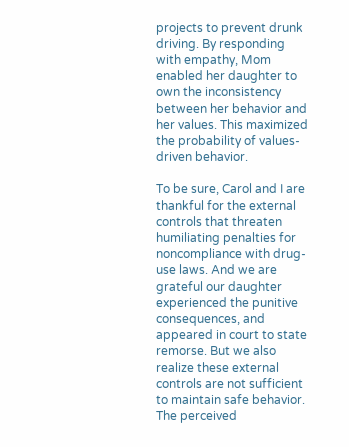projects to prevent drunk driving. By responding with empathy, Mom enabled her daughter to own the inconsistency between her behavior and her values. This maximized the probability of values-driven behavior.

To be sure, Carol and I are thankful for the external controls that threaten humiliating penalties for noncompliance with drug-use laws. And we are grateful our daughter experienced the punitive consequences, and appeared in court to state remorse. But we also realize these external controls are not sufficient to maintain safe behavior. The perceived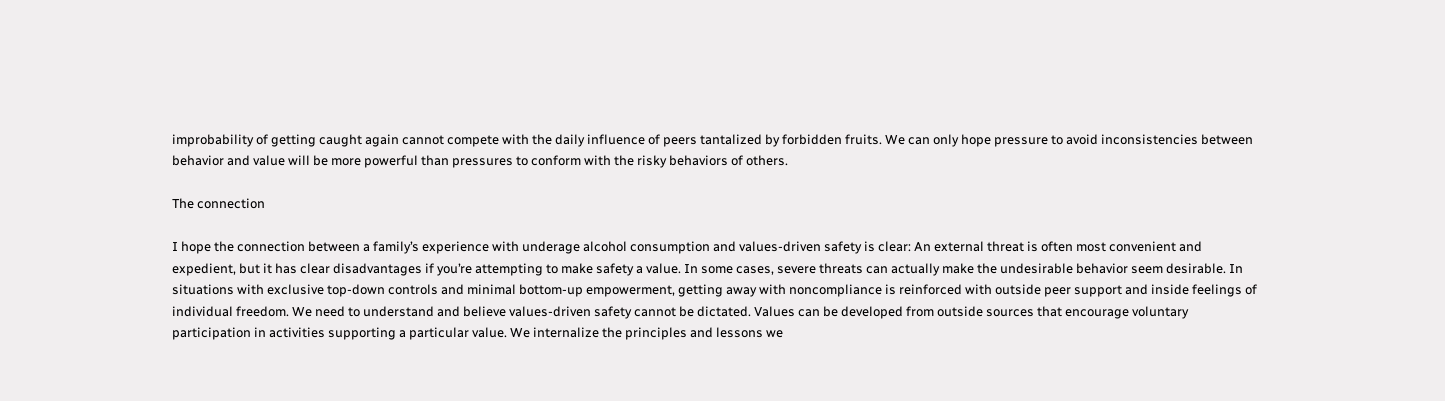improbability of getting caught again cannot compete with the daily influence of peers tantalized by forbidden fruits. We can only hope pressure to avoid inconsistencies between behavior and value will be more powerful than pressures to conform with the risky behaviors of others.

The connection

I hope the connection between a family’s experience with underage alcohol consumption and values-driven safety is clear: An external threat is often most convenient and expedient, but it has clear disadvantages if you’re attempting to make safety a value. In some cases, severe threats can actually make the undesirable behavior seem desirable. In situations with exclusive top-down controls and minimal bottom-up empowerment, getting away with noncompliance is reinforced with outside peer support and inside feelings of individual freedom. We need to understand and believe values-driven safety cannot be dictated. Values can be developed from outside sources that encourage voluntary participation in activities supporting a particular value. We internalize the principles and lessons we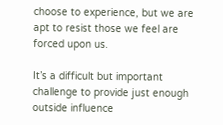choose to experience, but we are apt to resist those we feel are forced upon us.

It’s a difficult but important challenge to provide just enough outside influence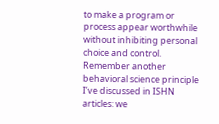to make a program or process appear worthwhile without inhibiting personal choice and control. Remember another behavioral science principle I’ve discussed in ISHN articles: we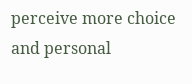perceive more choice and personal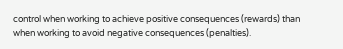control when working to achieve positive consequences (rewards) than when working to avoid negative consequences (penalties).